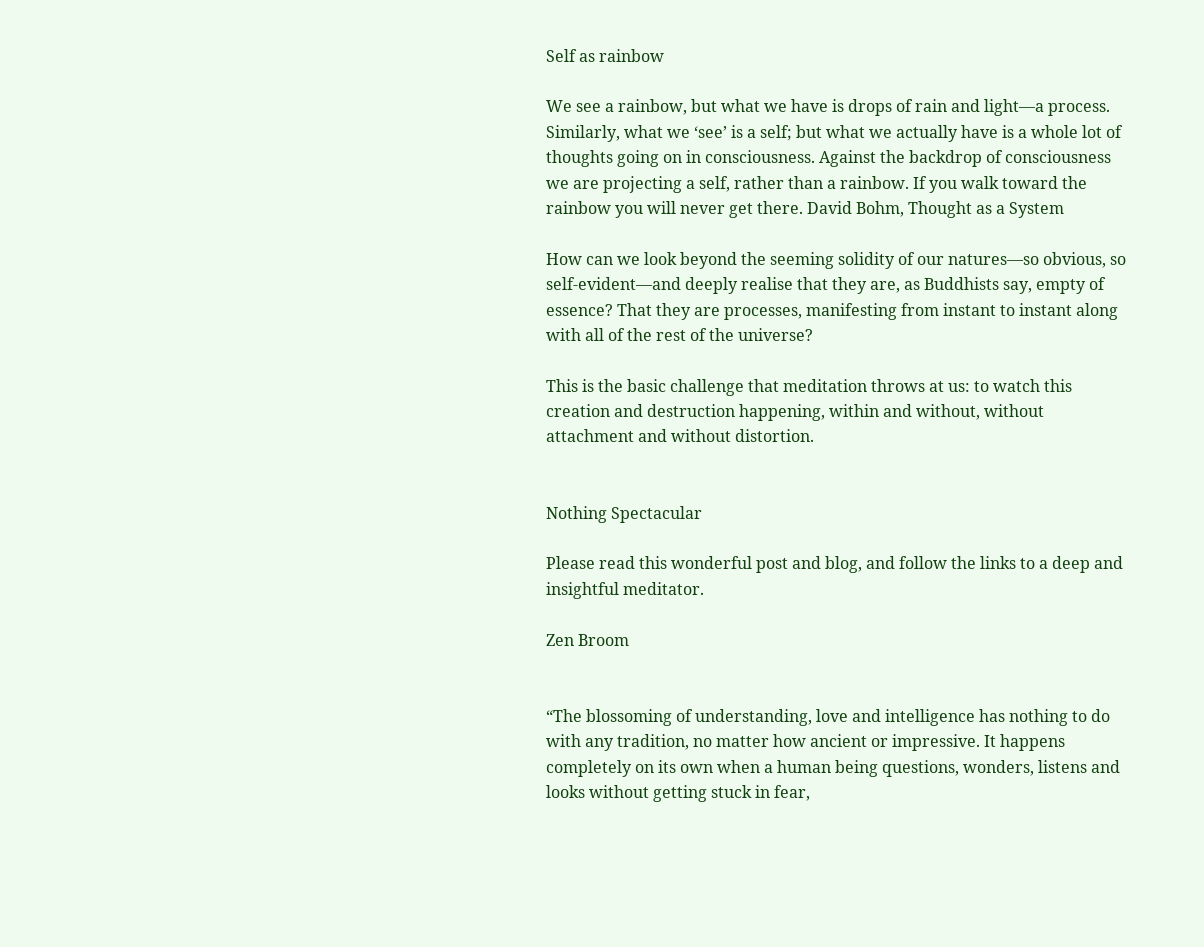Self as rainbow

We see a rainbow, but what we have is drops of rain and light—a process. Similarly, what we ‘see’ is a self; but what we actually have is a whole lot of thoughts going on in consciousness. Against the backdrop of consciousness we are projecting a self, rather than a rainbow. If you walk toward the rainbow you will never get there. David Bohm, Thought as a System

How can we look beyond the seeming solidity of our natures—so obvious, so self-evident—and deeply realise that they are, as Buddhists say, empty of essence? That they are processes, manifesting from instant to instant along with all of the rest of the universe?

This is the basic challenge that meditation throws at us: to watch this creation and destruction happening, within and without, without attachment and without distortion.


Nothing Spectacular

Please read this wonderful post and blog, and follow the links to a deep and insightful meditator.

Zen Broom


“The blossoming of understanding, love and intelligence has nothing to do with any tradition, no matter how ancient or impressive. It happens completely on its own when a human being questions, wonders, listens and looks without getting stuck in fear,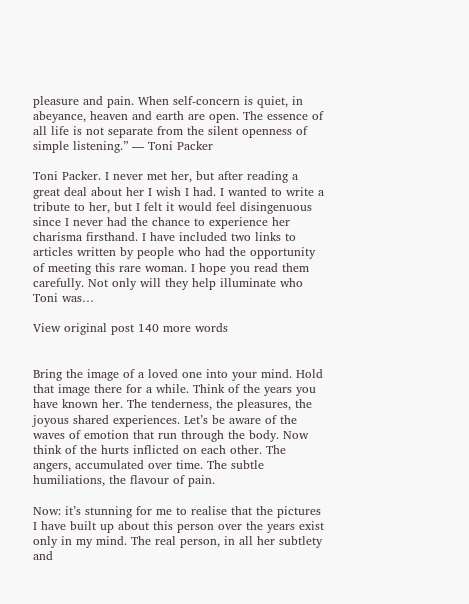pleasure and pain. When self-concern is quiet, in abeyance, heaven and earth are open. The essence of all life is not separate from the silent openness of simple listening.” — Toni Packer

Toni Packer. I never met her, but after reading a great deal about her I wish I had. I wanted to write a tribute to her, but I felt it would feel disingenuous since I never had the chance to experience her charisma firsthand. I have included two links to articles written by people who had the opportunity of meeting this rare woman. I hope you read them carefully. Not only will they help illuminate who Toni was…

View original post 140 more words


Bring the image of a loved one into your mind. Hold that image there for a while. Think of the years you have known her. The tenderness, the pleasures, the joyous shared experiences. Let’s be aware of the waves of emotion that run through the body. Now think of the hurts inflicted on each other. The angers, accumulated over time. The subtle humiliations, the flavour of pain.

Now: it’s stunning for me to realise that the pictures I have built up about this person over the years exist only in my mind. The real person, in all her subtlety and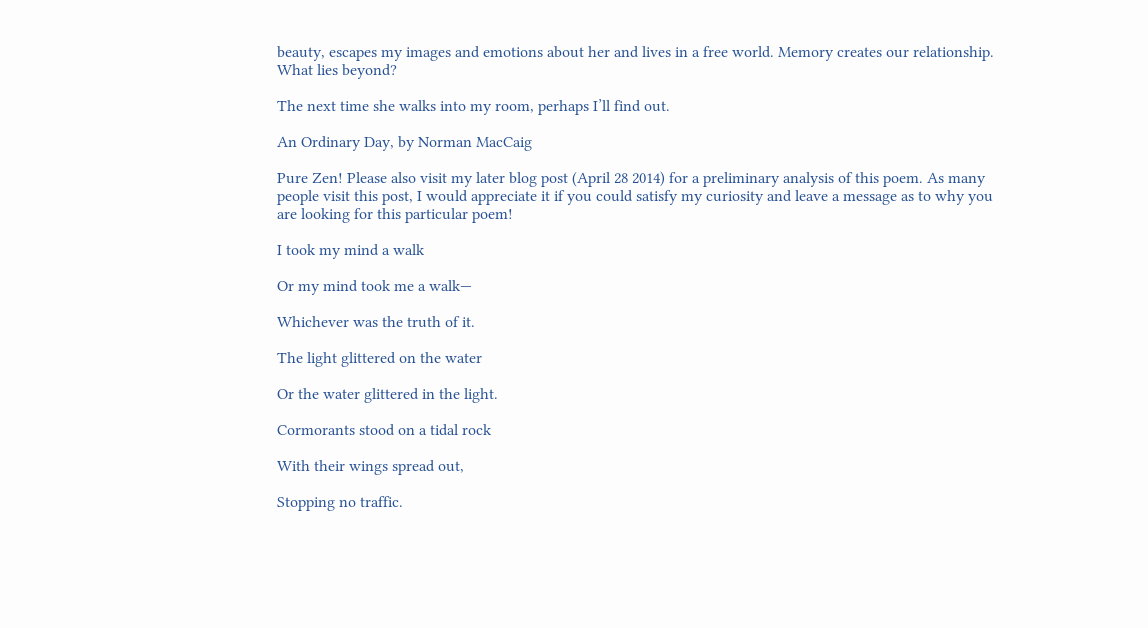beauty, escapes my images and emotions about her and lives in a free world. Memory creates our relationship. What lies beyond?

The next time she walks into my room, perhaps I’ll find out.

An Ordinary Day, by Norman MacCaig

Pure Zen! Please also visit my later blog post (April 28 2014) for a preliminary analysis of this poem. As many people visit this post, I would appreciate it if you could satisfy my curiosity and leave a message as to why you are looking for this particular poem!

I took my mind a walk

Or my mind took me a walk—

Whichever was the truth of it.

The light glittered on the water

Or the water glittered in the light.

Cormorants stood on a tidal rock

With their wings spread out,

Stopping no traffic.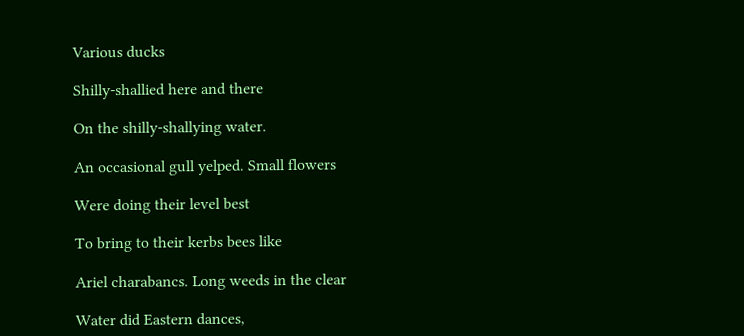Various ducks

Shilly-shallied here and there

On the shilly-shallying water.

An occasional gull yelped. Small flowers

Were doing their level best

To bring to their kerbs bees like

Ariel charabancs. Long weeds in the clear

Water did Eastern dances,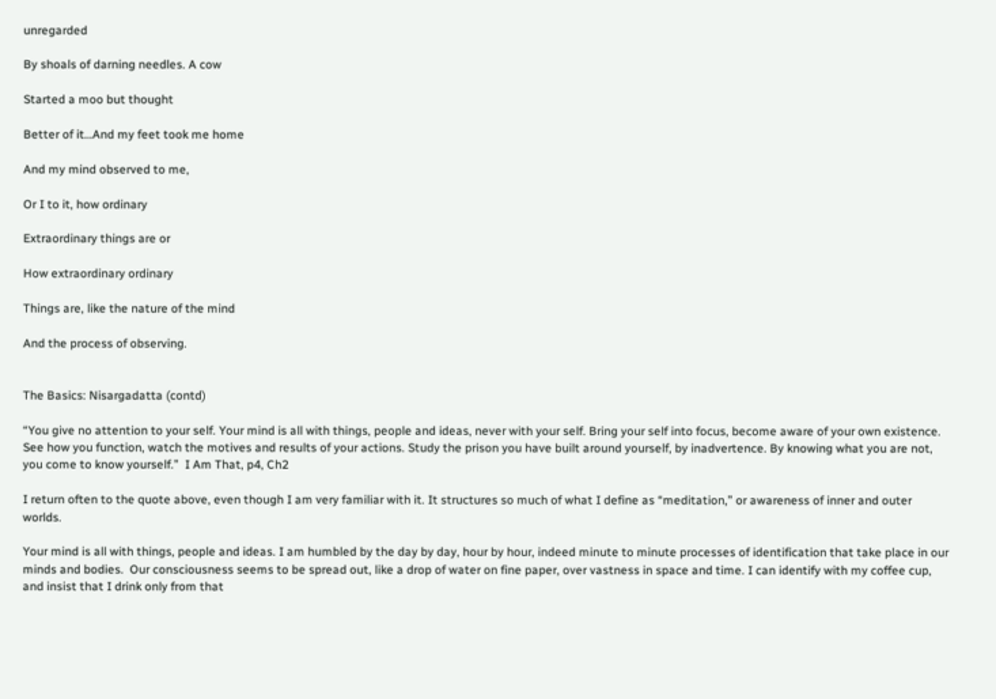unregarded

By shoals of darning needles. A cow

Started a moo but thought

Better of it…And my feet took me home

And my mind observed to me,

Or I to it, how ordinary

Extraordinary things are or

How extraordinary ordinary

Things are, like the nature of the mind

And the process of observing.


The Basics: Nisargadatta (contd)

“You give no attention to your self. Your mind is all with things, people and ideas, never with your self. Bring your self into focus, become aware of your own existence. See how you function, watch the motives and results of your actions. Study the prison you have built around yourself, by inadvertence. By knowing what you are not, you come to know yourself.”  I Am That, p4, Ch2

I return often to the quote above, even though I am very familiar with it. It structures so much of what I define as “meditation,” or awareness of inner and outer worlds.

Your mind is all with things, people and ideas. I am humbled by the day by day, hour by hour, indeed minute to minute processes of identification that take place in our minds and bodies.  Our consciousness seems to be spread out, like a drop of water on fine paper, over vastness in space and time. I can identify with my coffee cup, and insist that I drink only from that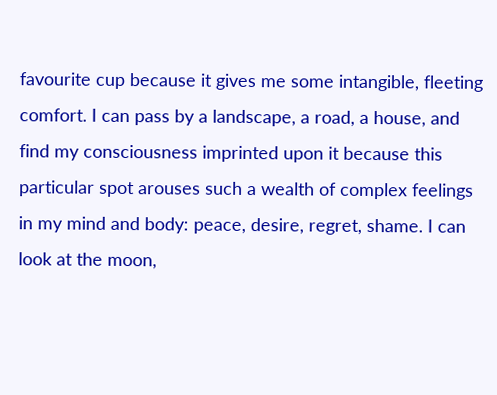favourite cup because it gives me some intangible, fleeting comfort. I can pass by a landscape, a road, a house, and find my consciousness imprinted upon it because this particular spot arouses such a wealth of complex feelings in my mind and body: peace, desire, regret, shame. I can look at the moon,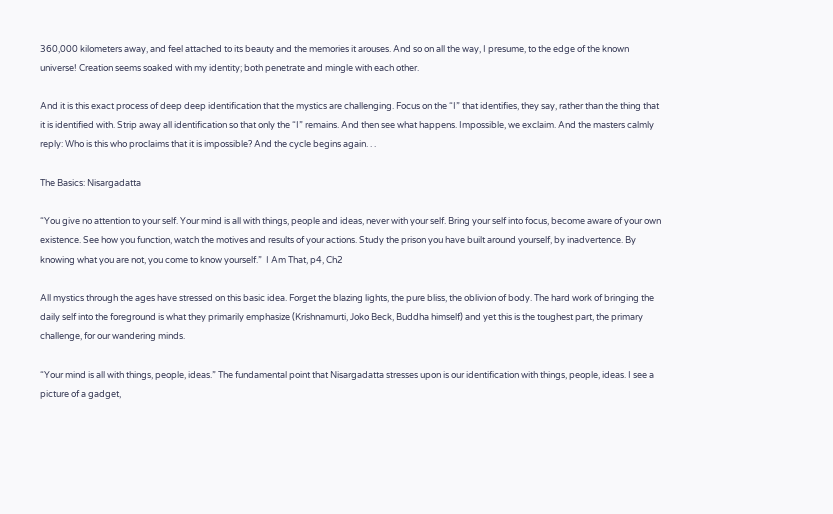360,000 kilometers away, and feel attached to its beauty and the memories it arouses. And so on all the way, I presume, to the edge of the known universe! Creation seems soaked with my identity; both penetrate and mingle with each other.

And it is this exact process of deep deep identification that the mystics are challenging. Focus on the “I” that identifies, they say, rather than the thing that it is identified with. Strip away all identification so that only the “I” remains. And then see what happens. Impossible, we exclaim. And the masters calmly reply: Who is this who proclaims that it is impossible? And the cycle begins again. . .

The Basics: Nisargadatta

“You give no attention to your self. Your mind is all with things, people and ideas, never with your self. Bring your self into focus, become aware of your own existence. See how you function, watch the motives and results of your actions. Study the prison you have built around yourself, by inadvertence. By knowing what you are not, you come to know yourself.”  I Am That, p4, Ch2

All mystics through the ages have stressed on this basic idea. Forget the blazing lights, the pure bliss, the oblivion of body. The hard work of bringing the daily self into the foreground is what they primarily emphasize (Krishnamurti, Joko Beck, Buddha himself) and yet this is the toughest part, the primary challenge, for our wandering minds.

“Your mind is all with things, people, ideas.” The fundamental point that Nisargadatta stresses upon is our identification with things, people, ideas. I see a picture of a gadget,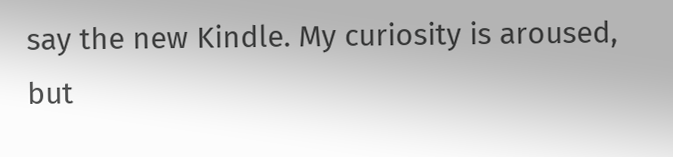say the new Kindle. My curiosity is aroused, but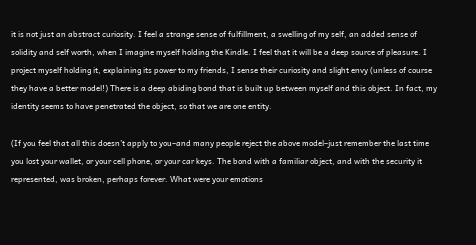it is not just an abstract curiosity. I feel a strange sense of fulfillment, a swelling of my self, an added sense of solidity and self worth, when I imagine myself holding the Kindle. I feel that it will be a deep source of pleasure. I project myself holding it, explaining its power to my friends, I sense their curiosity and slight envy (unless of course they have a better model!) There is a deep abiding bond that is built up between myself and this object. In fact, my identity seems to have penetrated the object, so that we are one entity.

(If you feel that all this doesn’t apply to you–and many people reject the above model–just remember the last time you lost your wallet, or your cell phone, or your car keys. The bond with a familiar object, and with the security it represented, was broken, perhaps forever. What were your emotions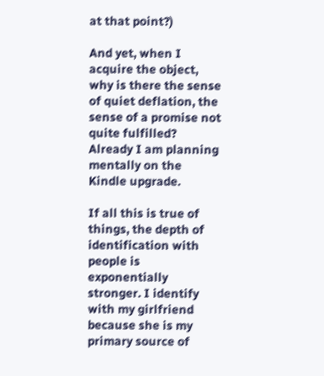at that point?)

And yet, when I acquire the object, why is there the sense of quiet deflation, the sense of a promise not quite fulfilled? Already I am planning mentally on the Kindle upgrade.

If all this is true of things, the depth of identification with people is exponentially stronger. I identify with my girlfriend because she is my primary source of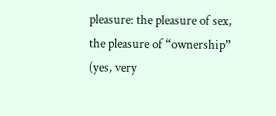pleasure: the pleasure of sex, the pleasure of “ownership” (yes, very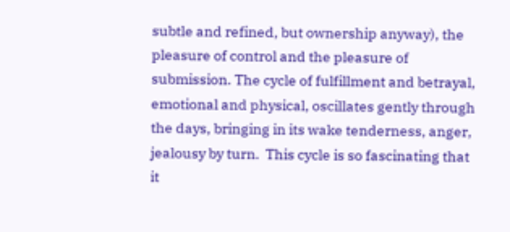subtle and refined, but ownership anyway), the pleasure of control and the pleasure of submission. The cycle of fulfillment and betrayal, emotional and physical, oscillates gently through the days, bringing in its wake tenderness, anger, jealousy by turn.  This cycle is so fascinating that it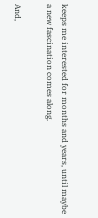keeps me interested for months and years, until maybe a new fascination comes along.

And,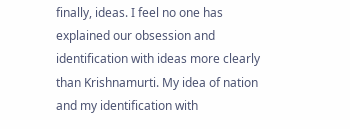finally, ideas. I feel no one has explained our obsession and identification with ideas more clearly than Krishnamurti. My idea of nation and my identification with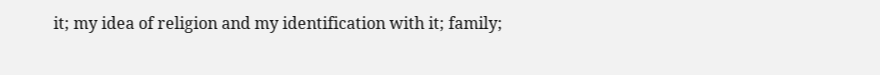it; my idea of religion and my identification with it; family;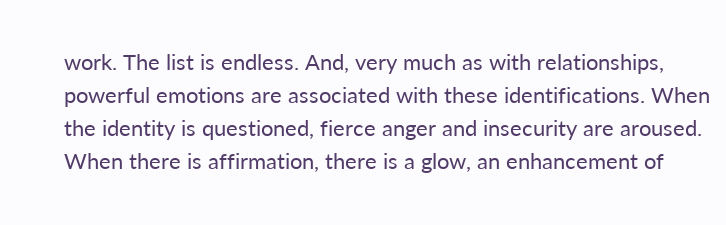work. The list is endless. And, very much as with relationships, powerful emotions are associated with these identifications. When the identity is questioned, fierce anger and insecurity are aroused. When there is affirmation, there is a glow, an enhancement of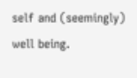self and (seemingly) well being.